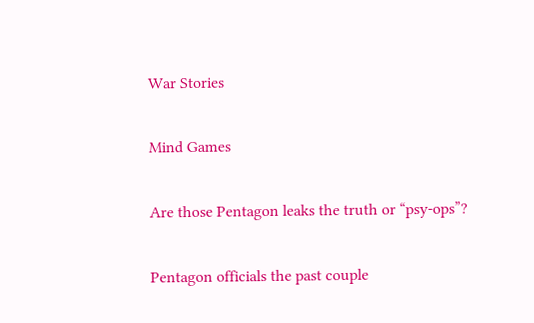War Stories

Mind Games

Are those Pentagon leaks the truth or “psy-ops”?

Pentagon officials the past couple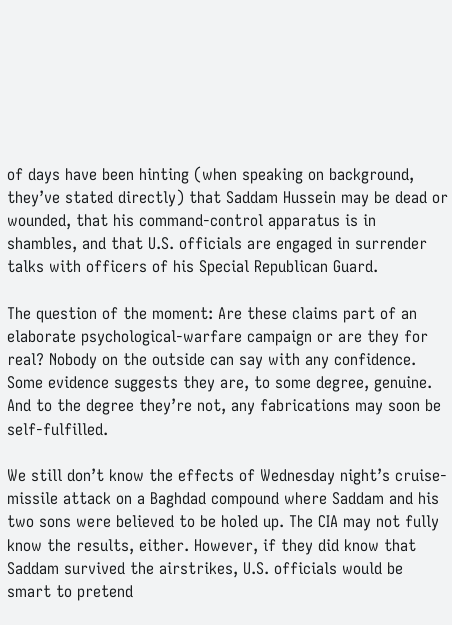of days have been hinting (when speaking on background, they’ve stated directly) that Saddam Hussein may be dead or wounded, that his command-control apparatus is in shambles, and that U.S. officials are engaged in surrender talks with officers of his Special Republican Guard.

The question of the moment: Are these claims part of an elaborate psychological-warfare campaign or are they for real? Nobody on the outside can say with any confidence. Some evidence suggests they are, to some degree, genuine. And to the degree they’re not, any fabrications may soon be self-fulfilled.

We still don’t know the effects of Wednesday night’s cruise-missile attack on a Baghdad compound where Saddam and his two sons were believed to be holed up. The CIA may not fully know the results, either. However, if they did know that Saddam survived the airstrikes, U.S. officials would be smart to pretend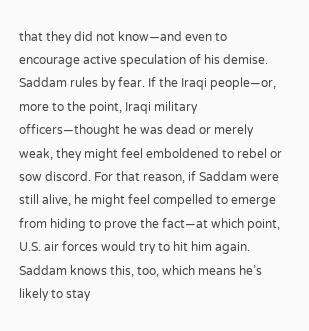that they did not know—and even to encourage active speculation of his demise. Saddam rules by fear. If the Iraqi people—or, more to the point, Iraqi military officers—thought he was dead or merely weak, they might feel emboldened to rebel or sow discord. For that reason, if Saddam were still alive, he might feel compelled to emerge from hiding to prove the fact—at which point, U.S. air forces would try to hit him again. Saddam knows this, too, which means he’s likely to stay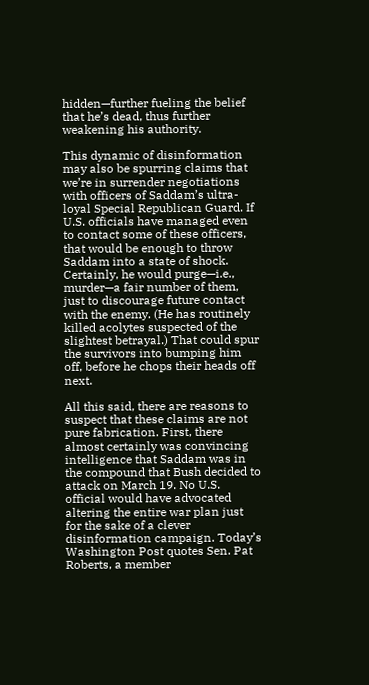hidden—further fueling the belief that he’s dead, thus further weakening his authority.

This dynamic of disinformation may also be spurring claims that we’re in surrender negotiations with officers of Saddam’s ultra-loyal Special Republican Guard. If U.S. officials have managed even to contact some of these officers, that would be enough to throw Saddam into a state of shock. Certainly, he would purge—i.e., murder—a fair number of them, just to discourage future contact with the enemy. (He has routinely killed acolytes suspected of the slightest betrayal.) That could spur the survivors into bumping him off, before he chops their heads off next.

All this said, there are reasons to suspect that these claims are not pure fabrication. First, there almost certainly was convincing intelligence that Saddam was in the compound that Bush decided to attack on March 19. No U.S. official would have advocated altering the entire war plan just for the sake of a clever disinformation campaign. Today’s Washington Post quotes Sen. Pat Roberts, a member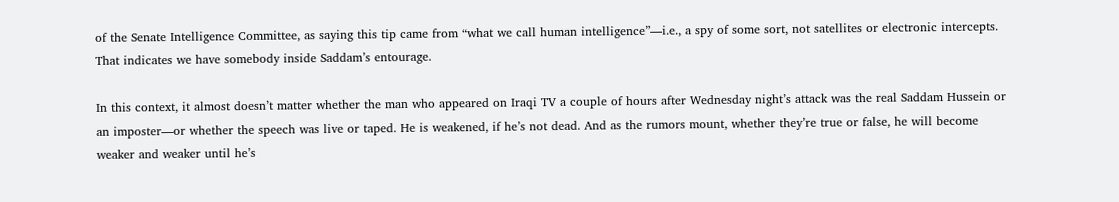of the Senate Intelligence Committee, as saying this tip came from “what we call human intelligence”—i.e., a spy of some sort, not satellites or electronic intercepts. That indicates we have somebody inside Saddam’s entourage.

In this context, it almost doesn’t matter whether the man who appeared on Iraqi TV a couple of hours after Wednesday night’s attack was the real Saddam Hussein or an imposter—or whether the speech was live or taped. He is weakened, if he’s not dead. And as the rumors mount, whether they’re true or false, he will become weaker and weaker until he’s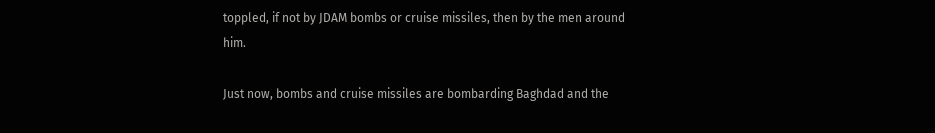toppled, if not by JDAM bombs or cruise missiles, then by the men around him.

Just now, bombs and cruise missiles are bombarding Baghdad and the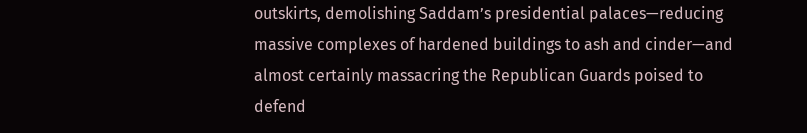outskirts, demolishing Saddam’s presidential palaces—reducing massive complexes of hardened buildings to ash and cinder—and almost certainly massacring the Republican Guards poised to defend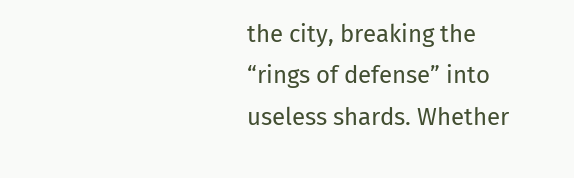the city, breaking the “rings of defense” into useless shards. Whether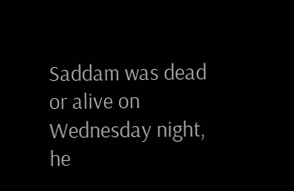Saddam was dead or alive on Wednesday night, he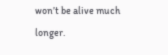won’t be alive much longer.